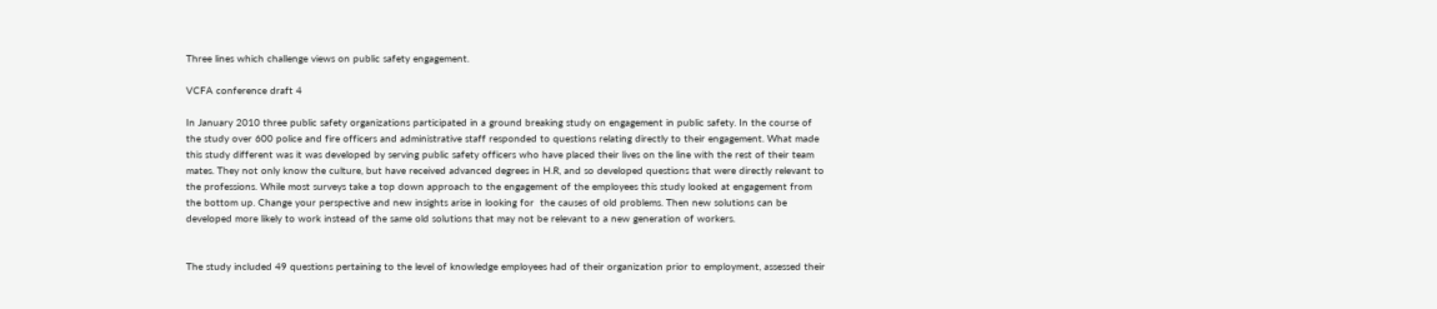Three lines which challenge views on public safety engagement.

VCFA conference draft 4

In January 2010 three public safety organizations participated in a ground breaking study on engagement in public safety. In the course of the study over 600 police and fire officers and administrative staff responded to questions relating directly to their engagement. What made this study different was it was developed by serving public safety officers who have placed their lives on the line with the rest of their team mates. They not only know the culture, but have received advanced degrees in H.R, and so developed questions that were directly relevant to the professions. While most surveys take a top down approach to the engagement of the employees this study looked at engagement from the bottom up. Change your perspective and new insights arise in looking for  the causes of old problems. Then new solutions can be developed more likely to work instead of the same old solutions that may not be relevant to a new generation of workers.


The study included 49 questions pertaining to the level of knowledge employees had of their organization prior to employment, assessed their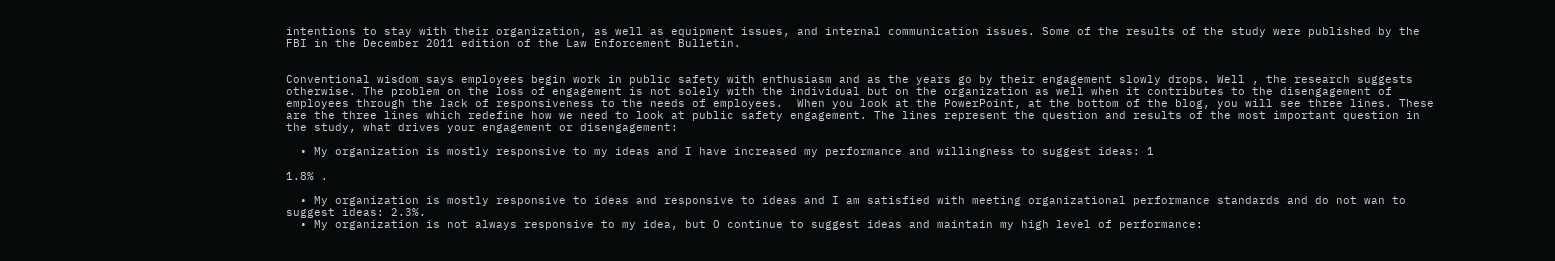intentions to stay with their organization, as well as equipment issues, and internal communication issues. Some of the results of the study were published by the FBI in the December 2011 edition of the Law Enforcement Bulletin.


Conventional wisdom says employees begin work in public safety with enthusiasm and as the years go by their engagement slowly drops. Well , the research suggests otherwise. The problem on the loss of engagement is not solely with the individual but on the organization as well when it contributes to the disengagement of employees through the lack of responsiveness to the needs of employees.  When you look at the PowerPoint, at the bottom of the blog, you will see three lines. These are the three lines which redefine how we need to look at public safety engagement. The lines represent the question and results of the most important question in the study, what drives your engagement or disengagement:

  • My organization is mostly responsive to my ideas and I have increased my performance and willingness to suggest ideas: 1

1.8% .

  • My organization is mostly responsive to ideas and responsive to ideas and I am satisfied with meeting organizational performance standards and do not wan to suggest ideas: 2.3%.
  • My organization is not always responsive to my idea, but O continue to suggest ideas and maintain my high level of performance: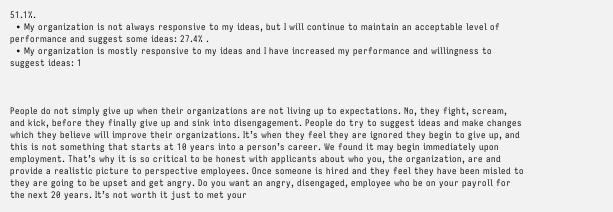51.1%.
  • My organization is not always responsive to my ideas, but I will continue to maintain an acceptable level of performance and suggest some ideas: 27.4% .
  • My organization is mostly responsive to my ideas and I have increased my performance and willingness to suggest ideas: 1



People do not simply give up when their organizations are not living up to expectations. No, they fight, scream, and kick, before they finally give up and sink into disengagement. People do try to suggest ideas and make changes which they believe will improve their organizations. It’s when they feel they are ignored they begin to give up, and this is not something that starts at 10 years into a person’s career. We found it may begin immediately upon employment. That’s why it is so critical to be honest with applicants about who you, the organization, are and provide a realistic picture to perspective employees. Once someone is hired and they feel they have been misled to they are going to be upset and get angry. Do you want an angry, disengaged, employee who be on your payroll for the next 20 years. It’s not worth it just to met your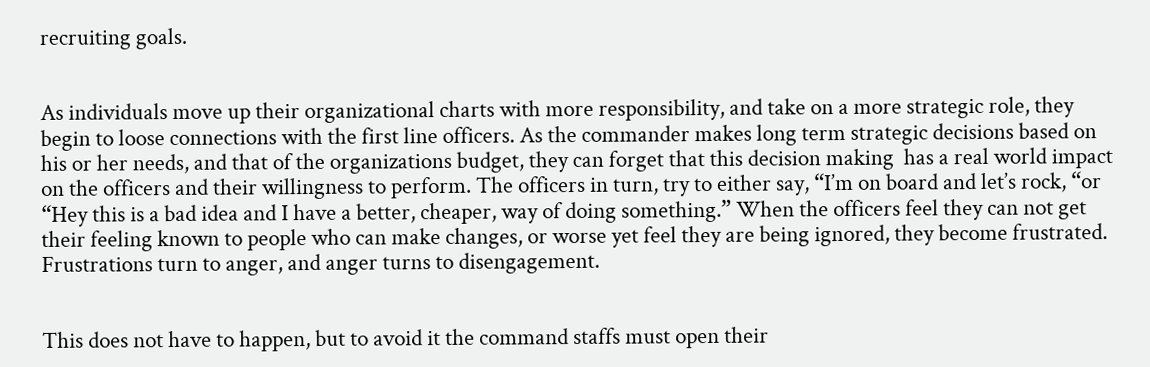recruiting goals.


As individuals move up their organizational charts with more responsibility, and take on a more strategic role, they begin to loose connections with the first line officers. As the commander makes long term strategic decisions based on his or her needs, and that of the organizations budget, they can forget that this decision making  has a real world impact on the officers and their willingness to perform. The officers in turn, try to either say, “I’m on board and let’s rock, “or “Hey this is a bad idea and I have a better, cheaper, way of doing something.” When the officers feel they can not get their feeling known to people who can make changes, or worse yet feel they are being ignored, they become frustrated. Frustrations turn to anger, and anger turns to disengagement.


This does not have to happen, but to avoid it the command staffs must open their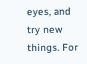eyes, and try new things. For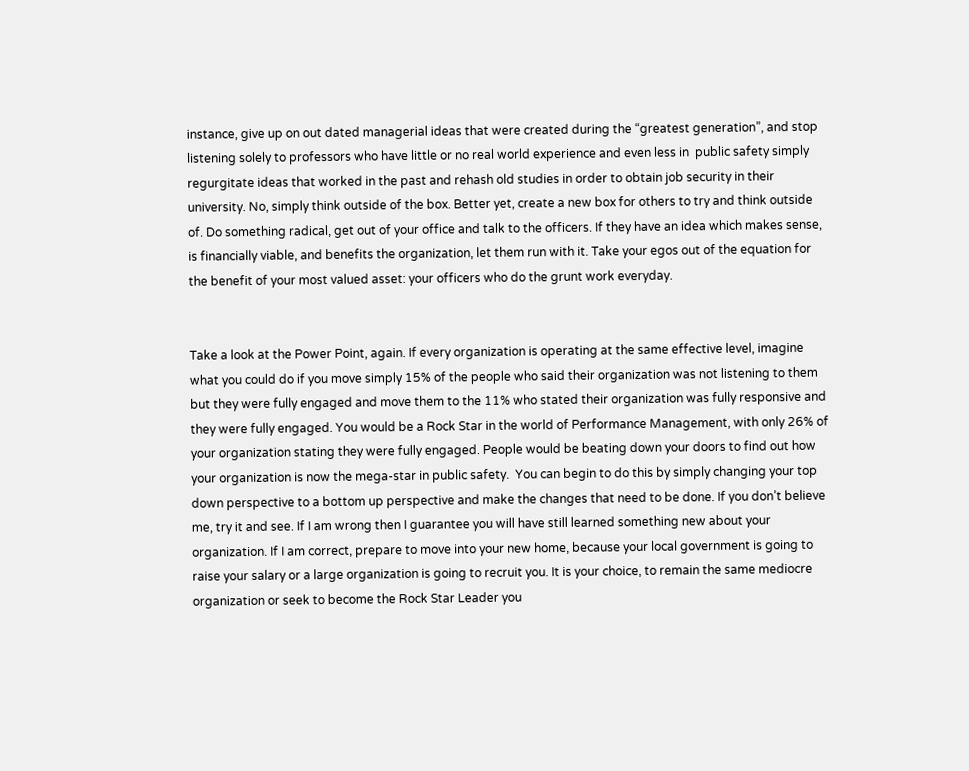instance, give up on out dated managerial ideas that were created during the “greatest generation”, and stop listening solely to professors who have little or no real world experience and even less in  public safety simply regurgitate ideas that worked in the past and rehash old studies in order to obtain job security in their university. No, simply think outside of the box. Better yet, create a new box for others to try and think outside of. Do something radical, get out of your office and talk to the officers. If they have an idea which makes sense, is financially viable, and benefits the organization, let them run with it. Take your egos out of the equation for the benefit of your most valued asset: your officers who do the grunt work everyday.


Take a look at the Power Point, again. If every organization is operating at the same effective level, imagine what you could do if you move simply 15% of the people who said their organization was not listening to them but they were fully engaged and move them to the 11% who stated their organization was fully responsive and they were fully engaged. You would be a Rock Star in the world of Performance Management, with only 26% of your organization stating they were fully engaged. People would be beating down your doors to find out how your organization is now the mega-star in public safety.  You can begin to do this by simply changing your top down perspective to a bottom up perspective and make the changes that need to be done. If you don’t believe me, try it and see. If I am wrong then I guarantee you will have still learned something new about your organization. If I am correct, prepare to move into your new home, because your local government is going to raise your salary or a large organization is going to recruit you. It is your choice, to remain the same mediocre organization or seek to become the Rock Star Leader you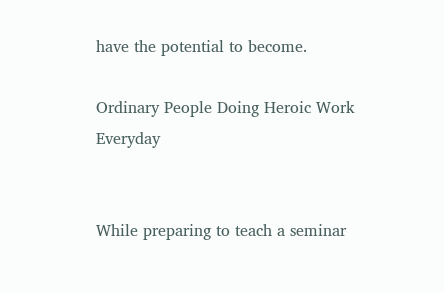have the potential to become.

Ordinary People Doing Heroic Work Everyday


While preparing to teach a seminar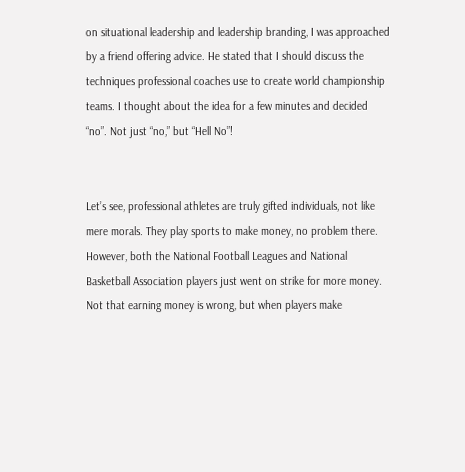on situational leadership and leadership branding, I was approached by a friend offering advice. He stated that I should discuss the techniques professional coaches use to create world championship teams. I thought about the idea for a few minutes and decided “no”. Not just “no,” but “Hell No”!


Let’s see, professional athletes are truly gifted individuals, not like mere morals. They play sports to make money, no problem there. However, both the National Football Leagues and National Basketball Association players just went on strike for more money. Not that earning money is wrong, but when players make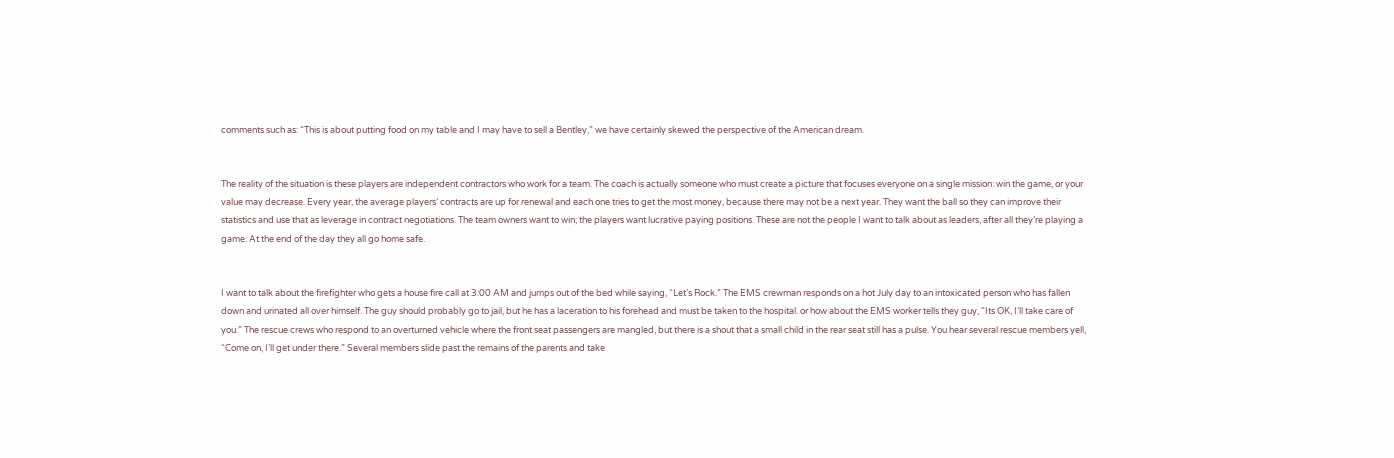comments such as: “This is about putting food on my table and I may have to sell a Bentley,” we have certainly skewed the perspective of the American dream.


The reality of the situation is these players are independent contractors who work for a team. The coach is actually someone who must create a picture that focuses everyone on a single mission: win the game, or your value may decrease. Every year, the average players’ contracts are up for renewal and each one tries to get the most money, because there may not be a next year. They want the ball so they can improve their statistics and use that as leverage in contract negotiations. The team owners want to win; the players want lucrative paying positions. These are not the people I want to talk about as leaders, after all they’re playing a game. At the end of the day they all go home safe.


I want to talk about the firefighter who gets a house fire call at 3:00 AM and jumps out of the bed while saying, “Let’s Rock.” The EMS crewman responds on a hot July day to an intoxicated person who has fallen down and urinated all over himself. The guy should probably go to jail, but he has a laceration to his forehead and must be taken to the hospital. or how about the EMS worker tells they guy, “Its OK, I’ll take care of you.” The rescue crews who respond to an overturned vehicle where the front seat passengers are mangled, but there is a shout that a small child in the rear seat still has a pulse. You hear several rescue members yell, “Come on, I’ll get under there.” Several members slide past the remains of the parents and take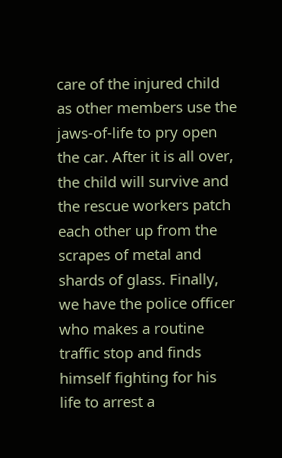care of the injured child as other members use the jaws-of-life to pry open the car. After it is all over, the child will survive and the rescue workers patch each other up from the scrapes of metal and shards of glass. Finally, we have the police officer who makes a routine traffic stop and finds himself fighting for his life to arrest a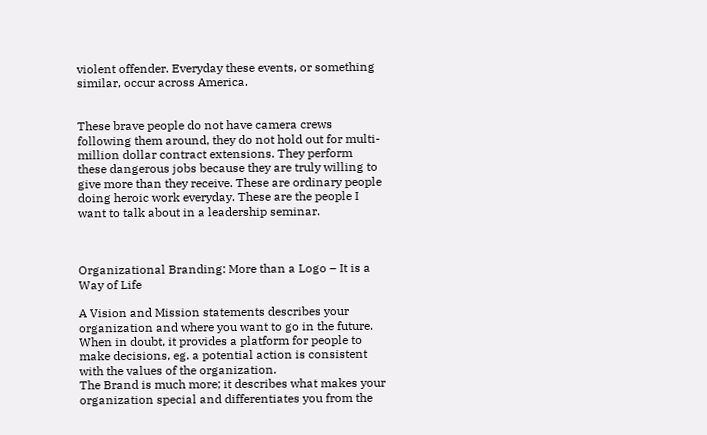violent offender. Everyday these events, or something similar, occur across America.


These brave people do not have camera crews following them around, they do not hold out for multi-million dollar contract extensions. They perform these dangerous jobs because they are truly willing to give more than they receive. These are ordinary people doing heroic work everyday. These are the people I want to talk about in a leadership seminar.



Organizational Branding: More than a Logo – It is a Way of Life

A Vision and Mission statements describes your organization and where you want to go in the future. When in doubt, it provides a platform for people to make decisions, eg. a potential action is consistent with the values of the organization.
The Brand is much more; it describes what makes your organization special and differentiates you from the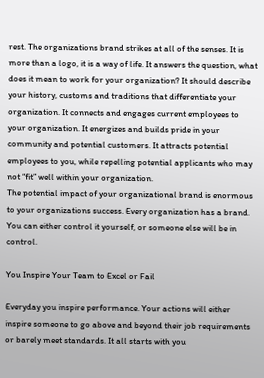rest. The organizations brand strikes at all of the senses. It is more than a logo, it is a way of life. It answers the question, what does it mean to work for your organization? It should describe your history, customs and traditions that differentiate your organization. It connects and engages current employees to your organization. It energizes and builds pride in your community and potential customers. It attracts potential employees to you, while repelling potential applicants who may not “fit” well within your organization.
The potential impact of your organizational brand is enormous to your organizations success. Every organization has a brand. You can either control it yourself, or someone else will be in control.

You Inspire Your Team to Excel or Fail

Everyday you inspire performance. Your actions will either inspire someone to go above and beyond their job requirements or barely meet standards. It all starts with you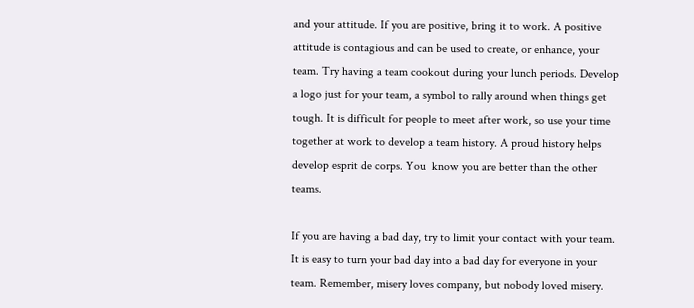and your attitude. If you are positive, bring it to work. A positive attitude is contagious and can be used to create, or enhance, your team. Try having a team cookout during your lunch periods. Develop a logo just for your team, a symbol to rally around when things get tough. It is difficult for people to meet after work, so use your time together at work to develop a team history. A proud history helps develop esprit de corps. You  know you are better than the other teams.

If you are having a bad day, try to limit your contact with your team. It is easy to turn your bad day into a bad day for everyone in your team. Remember, misery loves company, but nobody loved misery.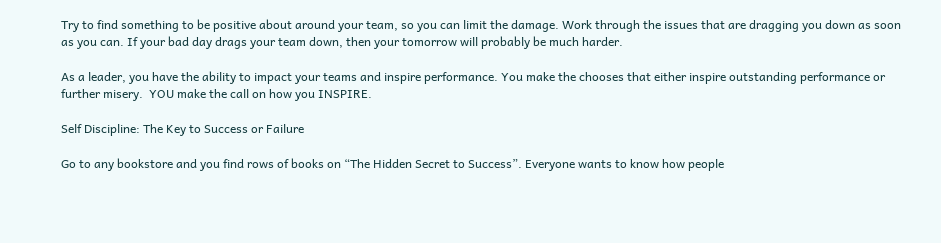Try to find something to be positive about around your team, so you can limit the damage. Work through the issues that are dragging you down as soon as you can. If your bad day drags your team down, then your tomorrow will probably be much harder.

As a leader, you have the ability to impact your teams and inspire performance. You make the chooses that either inspire outstanding performance or further misery.  YOU make the call on how you INSPIRE.

Self Discipline: The Key to Success or Failure

Go to any bookstore and you find rows of books on “The Hidden Secret to Success”. Everyone wants to know how people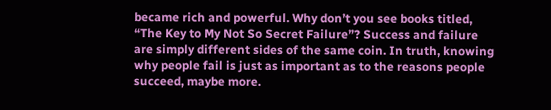became rich and powerful. Why don’t you see books titled, “The Key to My Not So Secret Failure”? Success and failure are simply different sides of the same coin. In truth, knowing why people fail is just as important as to the reasons people succeed, maybe more.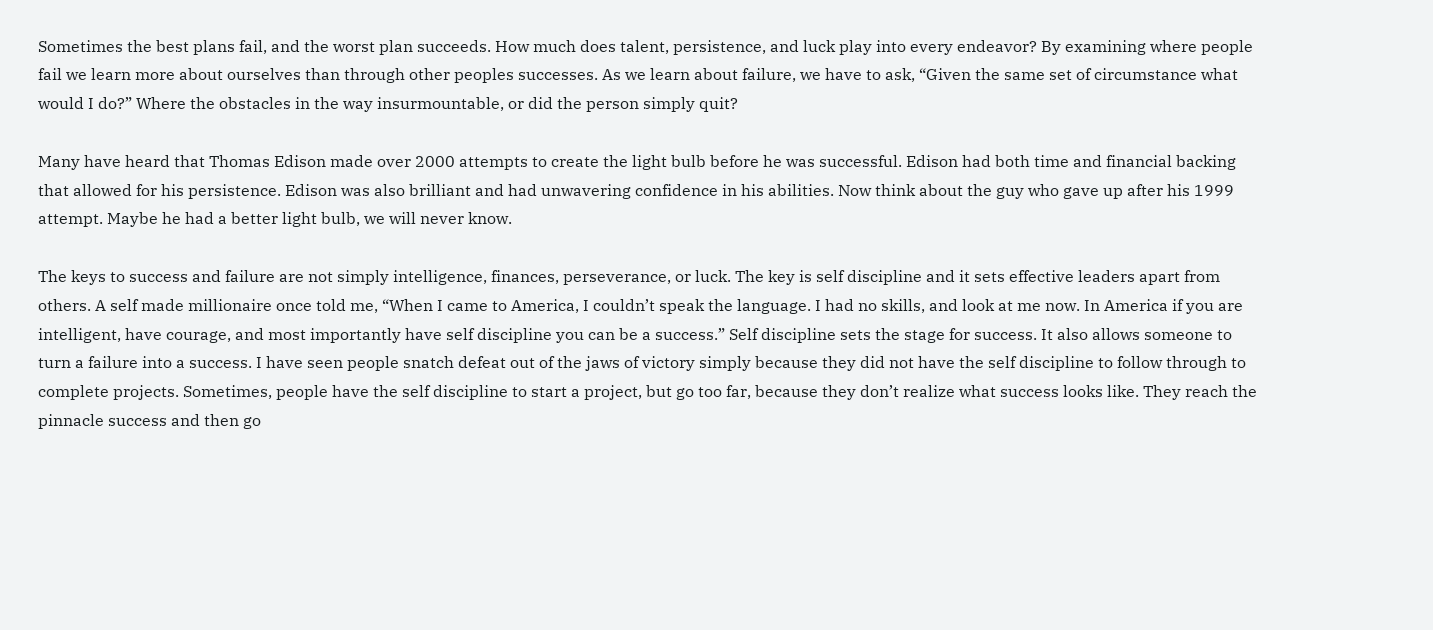Sometimes the best plans fail, and the worst plan succeeds. How much does talent, persistence, and luck play into every endeavor? By examining where people fail we learn more about ourselves than through other peoples successes. As we learn about failure, we have to ask, “Given the same set of circumstance what would I do?” Where the obstacles in the way insurmountable, or did the person simply quit?

Many have heard that Thomas Edison made over 2000 attempts to create the light bulb before he was successful. Edison had both time and financial backing that allowed for his persistence. Edison was also brilliant and had unwavering confidence in his abilities. Now think about the guy who gave up after his 1999 attempt. Maybe he had a better light bulb, we will never know.

The keys to success and failure are not simply intelligence, finances, perseverance, or luck. The key is self discipline and it sets effective leaders apart from others. A self made millionaire once told me, “When I came to America, I couldn’t speak the language. I had no skills, and look at me now. In America if you are intelligent, have courage, and most importantly have self discipline you can be a success.” Self discipline sets the stage for success. It also allows someone to turn a failure into a success. I have seen people snatch defeat out of the jaws of victory simply because they did not have the self discipline to follow through to complete projects. Sometimes, people have the self discipline to start a project, but go too far, because they don’t realize what success looks like. They reach the pinnacle success and then go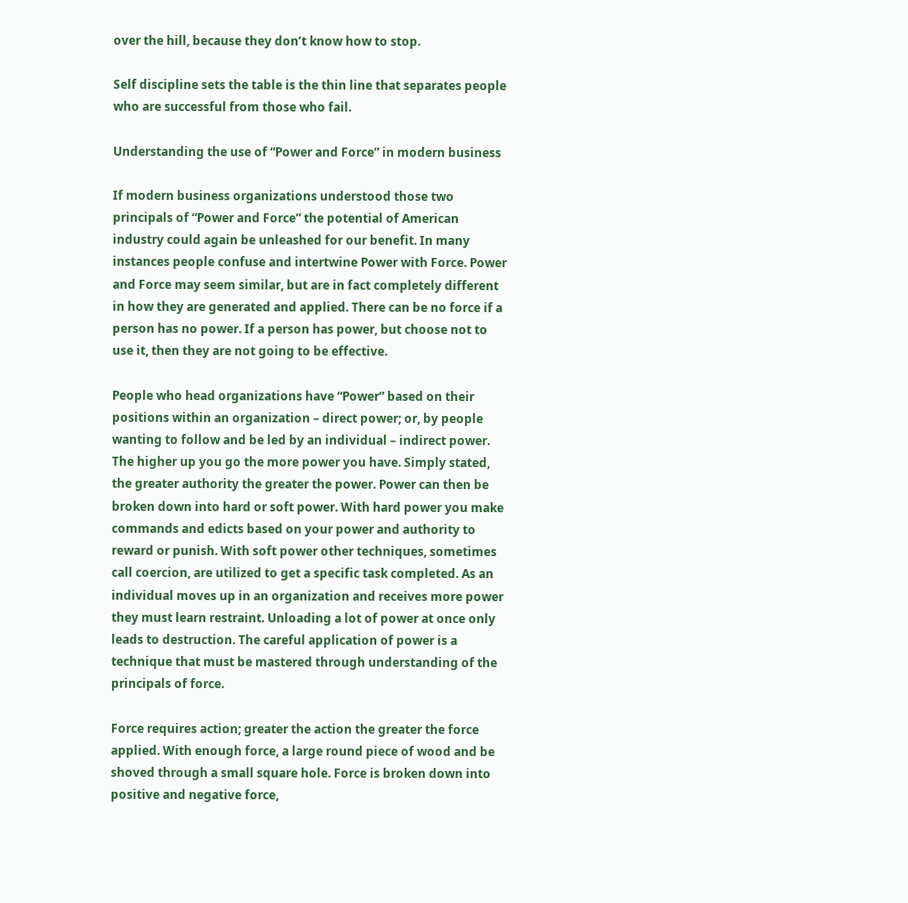over the hill, because they don’t know how to stop.

Self discipline sets the table is the thin line that separates people who are successful from those who fail.

Understanding the use of “Power and Force” in modern business

If modern business organizations understood those two principals of “Power and Force” the potential of American industry could again be unleashed for our benefit. In many instances people confuse and intertwine Power with Force. Power and Force may seem similar, but are in fact completely different in how they are generated and applied. There can be no force if a person has no power. If a person has power, but choose not to use it, then they are not going to be effective.

People who head organizations have “Power” based on their positions within an organization – direct power; or, by people wanting to follow and be led by an individual – indirect power. The higher up you go the more power you have. Simply stated, the greater authority the greater the power. Power can then be broken down into hard or soft power. With hard power you make commands and edicts based on your power and authority to reward or punish. With soft power other techniques, sometimes call coercion, are utilized to get a specific task completed. As an individual moves up in an organization and receives more power they must learn restraint. Unloading a lot of power at once only leads to destruction. The careful application of power is a technique that must be mastered through understanding of the principals of force.

Force requires action; greater the action the greater the force applied. With enough force, a large round piece of wood and be shoved through a small square hole. Force is broken down into positive and negative force,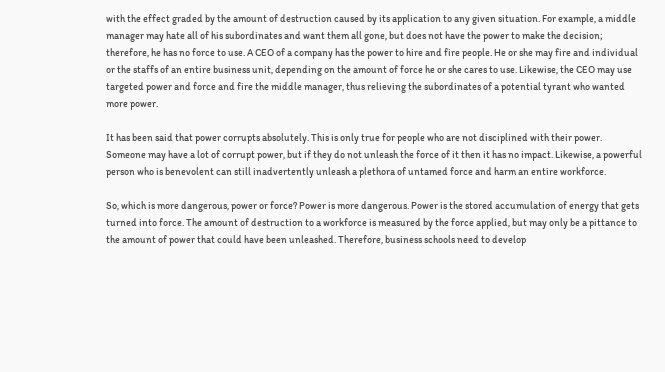with the effect graded by the amount of destruction caused by its application to any given situation. For example, a middle manager may hate all of his subordinates and want them all gone, but does not have the power to make the decision; therefore, he has no force to use. A CEO of a company has the power to hire and fire people. He or she may fire and individual or the staffs of an entire business unit, depending on the amount of force he or she cares to use. Likewise, the CEO may use targeted power and force and fire the middle manager, thus relieving the subordinates of a potential tyrant who wanted more power.

It has been said that power corrupts absolutely. This is only true for people who are not disciplined with their power. Someone may have a lot of corrupt power, but if they do not unleash the force of it then it has no impact. Likewise, a powerful person who is benevolent can still inadvertently unleash a plethora of untamed force and harm an entire workforce.

So, which is more dangerous, power or force? Power is more dangerous. Power is the stored accumulation of energy that gets turned into force. The amount of destruction to a workforce is measured by the force applied, but may only be a pittance to the amount of power that could have been unleashed. Therefore, business schools need to develop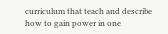curriculum that teach and describe how to gain power in one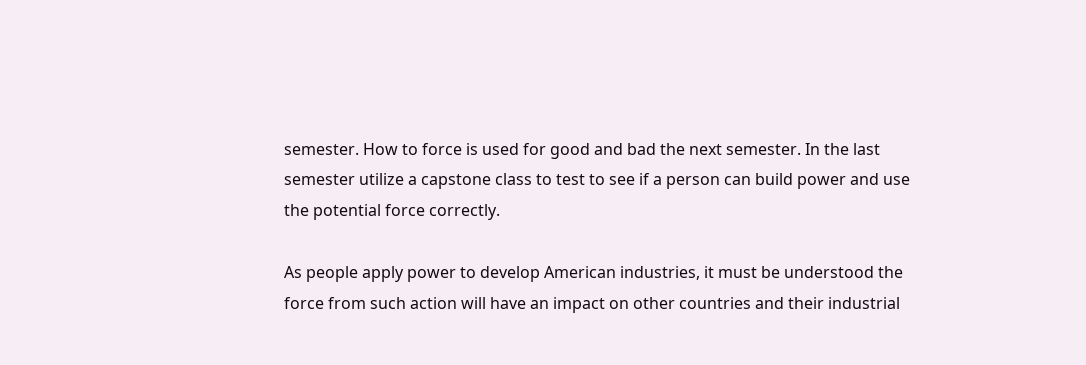semester. How to force is used for good and bad the next semester. In the last semester utilize a capstone class to test to see if a person can build power and use the potential force correctly.

As people apply power to develop American industries, it must be understood the force from such action will have an impact on other countries and their industrial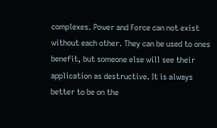complexes. Power and Force can not exist without each other. They can be used to ones benefit, but someone else will see their application as destructive. It is always better to be on the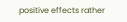positive effects rather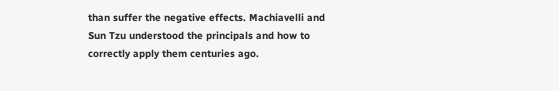than suffer the negative effects. Machiavelli and Sun Tzu understood the principals and how to correctly apply them centuries ago.